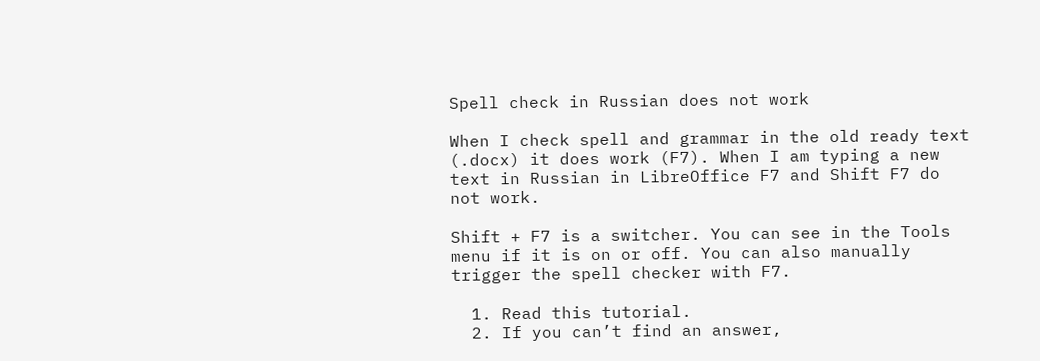Spell check in Russian does not work

When I check spell and grammar in the old ready text (.docx) it does work (F7). When I am typing a new text in Russian in LibreOffice F7 and Shift F7 do not work.

Shift + F7 is a switcher. You can see in the Tools menu if it is on or off. You can also manually trigger the spell checker with F7.

  1. Read this tutorial.
  2. If you can’t find an answer,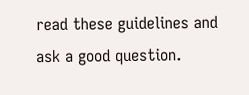read these guidelines and ask a good question.